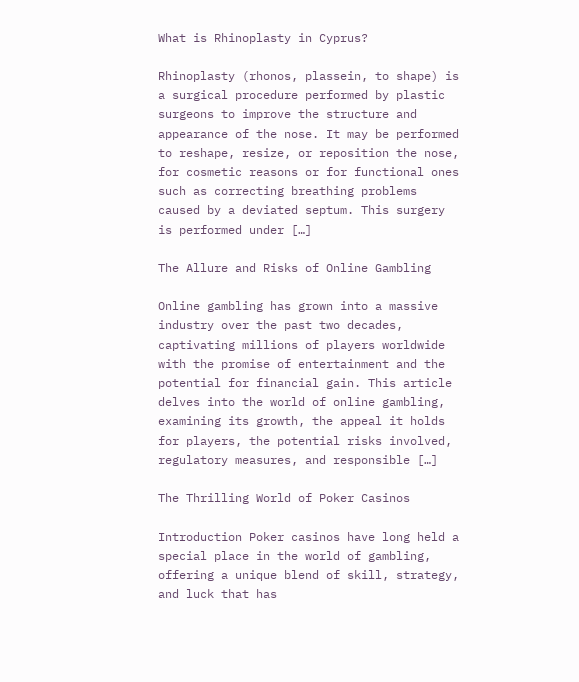What is Rhinoplasty in Cyprus?

Rhinoplasty (rhonos, plassein, to shape) is a surgical procedure performed by plastic surgeons to improve the structure and appearance of the nose. It may be performed to reshape, resize, or reposition the nose, for cosmetic reasons or for functional ones such as correcting breathing problems caused by a deviated septum. This surgery is performed under […]

The Allure and Risks of Online Gambling

Online gambling has grown into a massive industry over the past two decades, captivating millions of players worldwide with the promise of entertainment and the potential for financial gain. This article delves into the world of online gambling, examining its growth, the appeal it holds for players, the potential risks involved, regulatory measures, and responsible […]

The Thrilling World of Poker Casinos

Introduction Poker casinos have long held a special place in the world of gambling, offering a unique blend of skill, strategy, and luck that has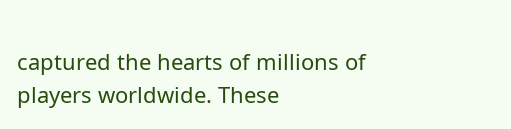captured the hearts of millions of players worldwide. These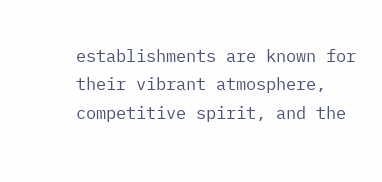establishments are known for their vibrant atmosphere, competitive spirit, and the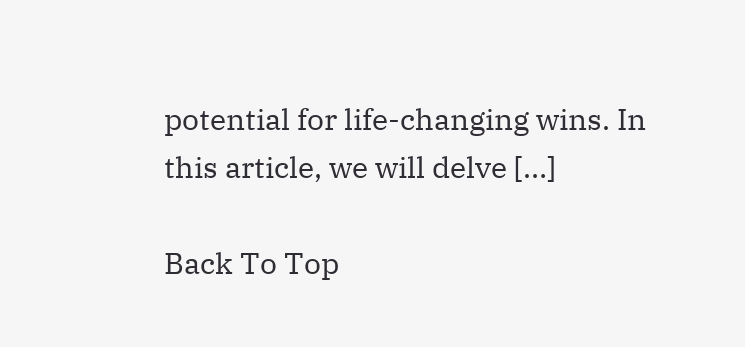potential for life-changing wins. In this article, we will delve […]

Back To Top